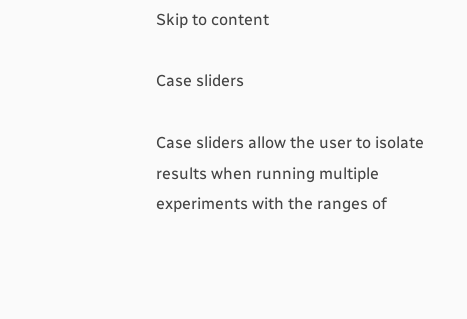Skip to content

Case sliders

Case sliders allow the user to isolate results when running multiple experiments with the ranges of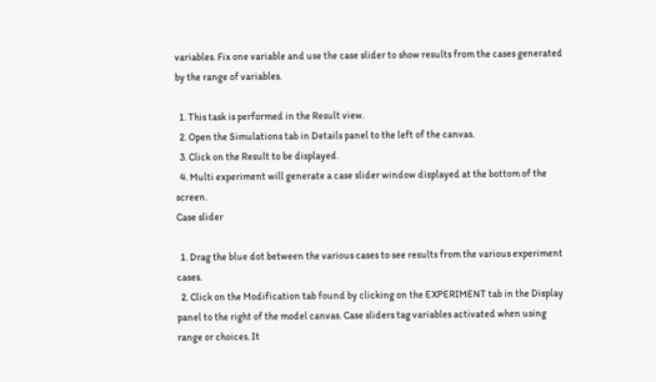variables. Fix one variable and use the case slider to show results from the cases generated by the range of variables.

  1. This task is performed in the Result view.
  2. Open the Simulations tab in Details panel to the left of the canvas.
  3. Click on the Result to be displayed.
  4. Multi experiment will generate a case slider window displayed at the bottom of the screen.
Case slider

  1. Drag the blue dot between the various cases to see results from the various experiment cases.
  2. Click on the Modification tab found by clicking on the EXPERIMENT tab in the Display panel to the right of the model canvas. Case sliders tag variables activated when using range or choices. It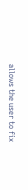allows the user to fix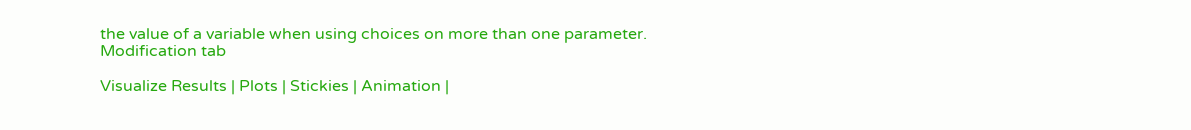the value of a variable when using choices on more than one parameter.
Modification tab

Visualize Results | Plots | Stickies | Animation |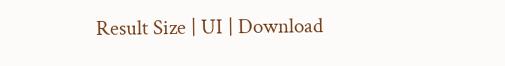Result Size | UI | Download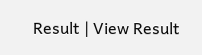Result | View Result